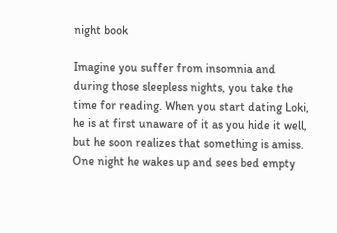night book

Imagine you suffer from insomnia and during those sleepless nights, you take the time for reading. When you start dating Loki, he is at first unaware of it as you hide it well, but he soon realizes that something is amiss. One night he wakes up and sees bed empty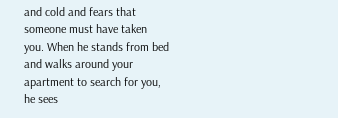and cold and fears that someone must have taken you. When he stands from bed and walks around your apartment to search for you, he sees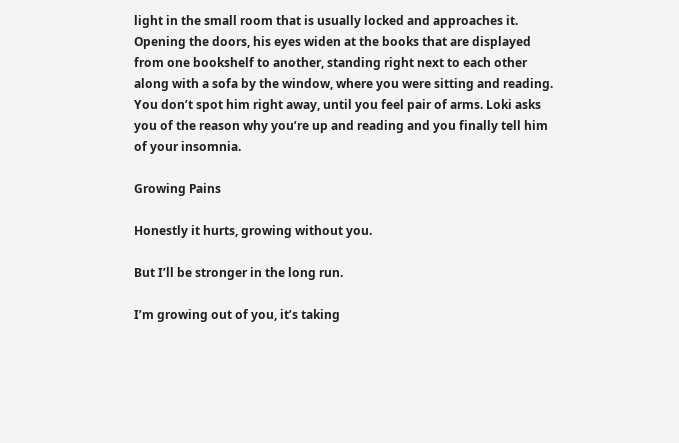light in the small room that is usually locked and approaches it. Opening the doors, his eyes widen at the books that are displayed from one bookshelf to another, standing right next to each other along with a sofa by the window, where you were sitting and reading. You don’t spot him right away, until you feel pair of arms. Loki asks you of the reason why you’re up and reading and you finally tell him of your insomnia.

Growing Pains

Honestly it hurts, growing without you.

But I’ll be stronger in the long run.

I’m growing out of you, it’s taking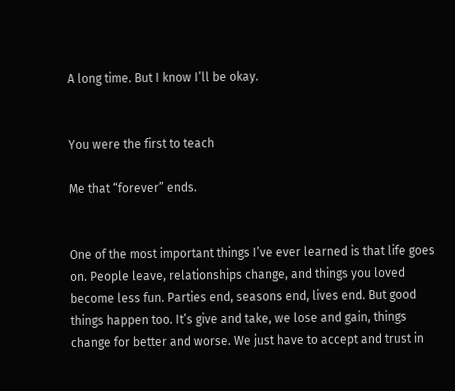A long time. But I know I’ll be okay.


You were the first to teach

Me that “forever” ends.


One of the most important things I’ve ever learned is that life goes on. People leave, relationships change, and things you loved become less fun. Parties end, seasons end, lives end. But good things happen too. It’s give and take, we lose and gain, things change for better and worse. We just have to accept and trust in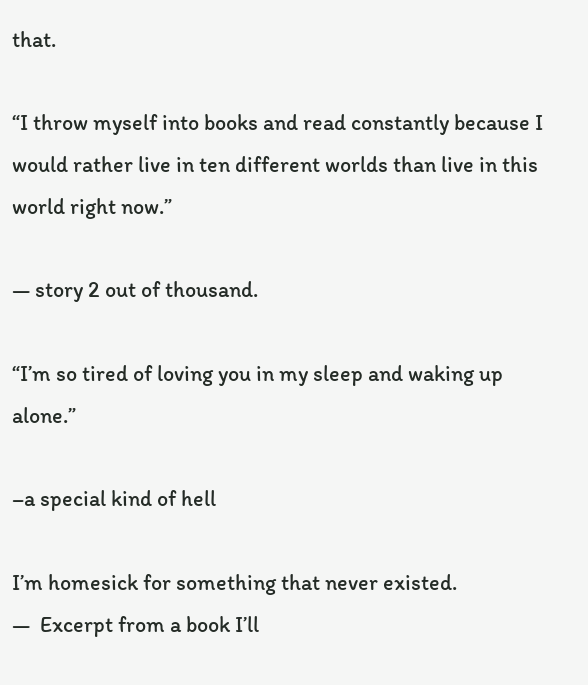that.

“I throw myself into books and read constantly because I would rather live in ten different worlds than live in this world right now.”

— story 2 out of thousand.

“I’m so tired of loving you in my sleep and waking up alone.”

–a special kind of hell

I’m homesick for something that never existed.
—  Excerpt from a book I’ll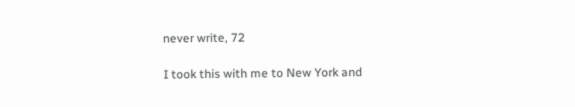never write, 72

I took this with me to New York and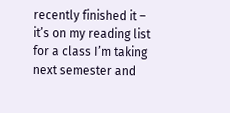recently finished it – it’s on my reading list for a class I’m taking next semester and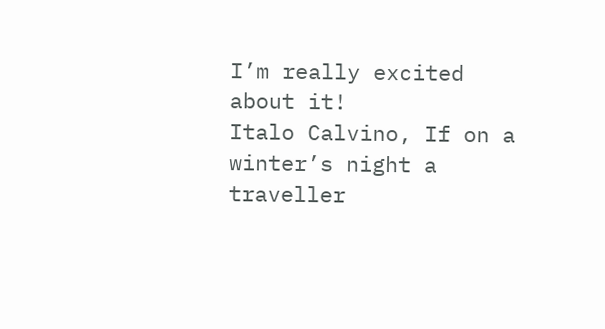I’m really excited about it!
Italo Calvino, If on a winter’s night a traveller